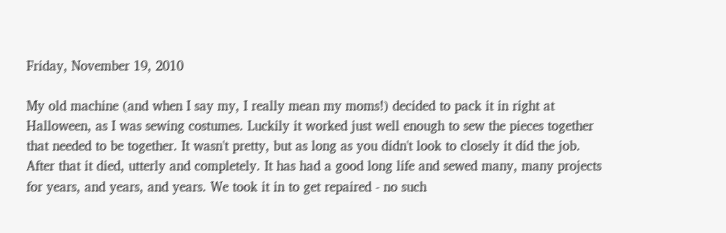Friday, November 19, 2010

My old machine (and when I say my, I really mean my moms!) decided to pack it in right at Halloween, as I was sewing costumes. Luckily it worked just well enough to sew the pieces together that needed to be together. It wasn't pretty, but as long as you didn't look to closely it did the job. After that it died, utterly and completely. It has had a good long life and sewed many, many projects for years, and years, and years. We took it in to get repaired - no such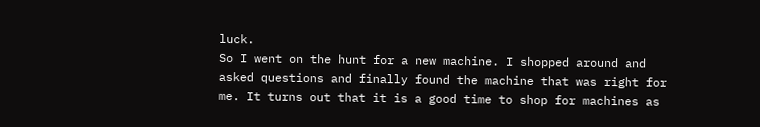luck.
So I went on the hunt for a new machine. I shopped around and asked questions and finally found the machine that was right for me. It turns out that it is a good time to shop for machines as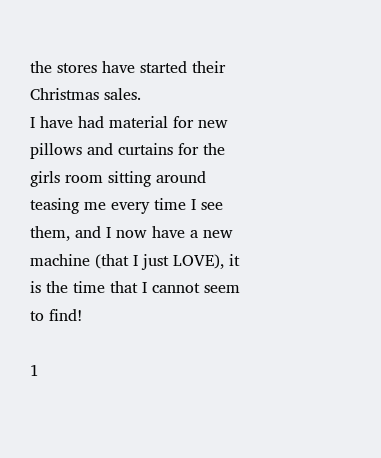the stores have started their Christmas sales.
I have had material for new pillows and curtains for the girls room sitting around teasing me every time I see them, and I now have a new machine (that I just LOVE), it is the time that I cannot seem to find!

1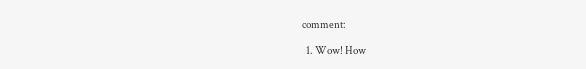comment:

  1. Wow! How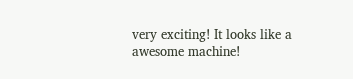very exciting! It looks like a awesome machine!